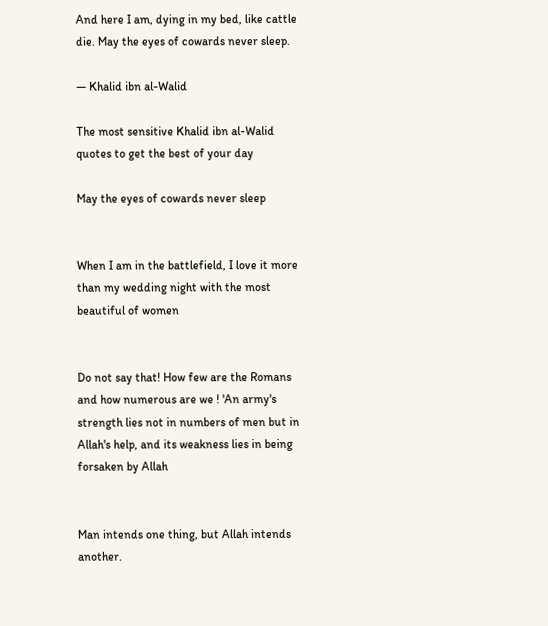And here I am, dying in my bed, like cattle die. May the eyes of cowards never sleep.

— Khalid ibn al-Walid

The most sensitive Khalid ibn al-Walid quotes to get the best of your day

May the eyes of cowards never sleep


When I am in the battlefield, I love it more than my wedding night with the most beautiful of women


Do not say that! How few are the Romans and how numerous are we ! 'An army's strength lies not in numbers of men but in Allah's help, and its weakness lies in being forsaken by Allah


Man intends one thing, but Allah intends another.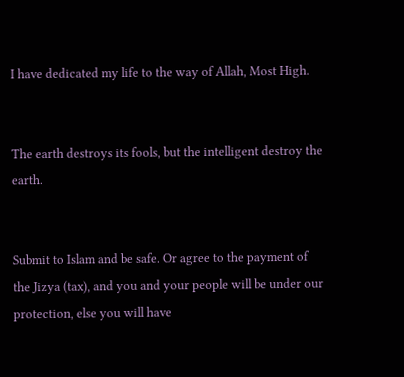I have dedicated my life to the way of Allah, Most High.


The earth destroys its fools, but the intelligent destroy the earth.


Submit to Islam and be safe. Or agree to the payment of the Jizya (tax), and you and your people will be under our protection, else you will have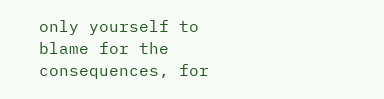only yourself to blame for the consequences, for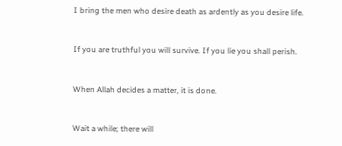I bring the men who desire death as ardently as you desire life.


If you are truthful you will survive. If you lie you shall perish.


When Allah decides a matter, it is done.


Wait a while; there will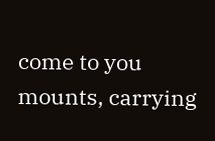come to you mounts, carrying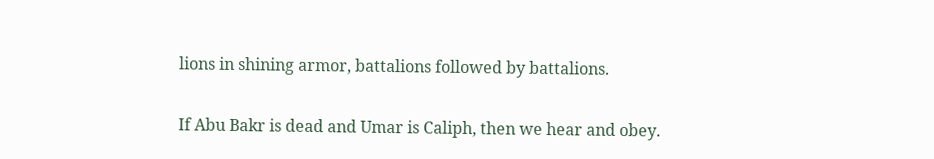lions in shining armor, battalions followed by battalions.


If Abu Bakr is dead and Umar is Caliph, then we hear and obey.